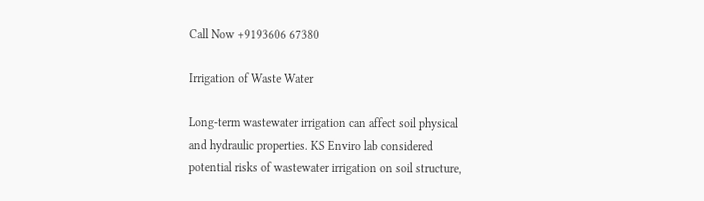Call Now +9193606 67380

Irrigation of Waste Water

Long-term wastewater irrigation can affect soil physical and hydraulic properties. KS Enviro lab considered potential risks of wastewater irrigation on soil structure,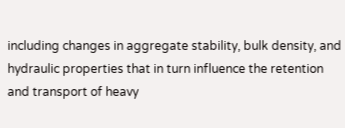including changes in aggregate stability, bulk density, and hydraulic properties that in turn influence the retention and transport of heavy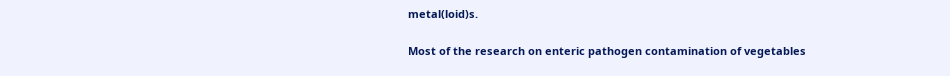metal(loid)s.

Most of the research on enteric pathogen contamination of vegetables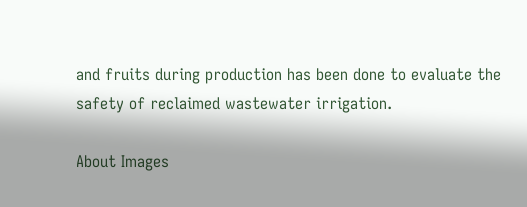and fruits during production has been done to evaluate the safety of reclaimed wastewater irrigation.

About Images